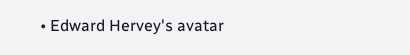• Edward Hervey's avatar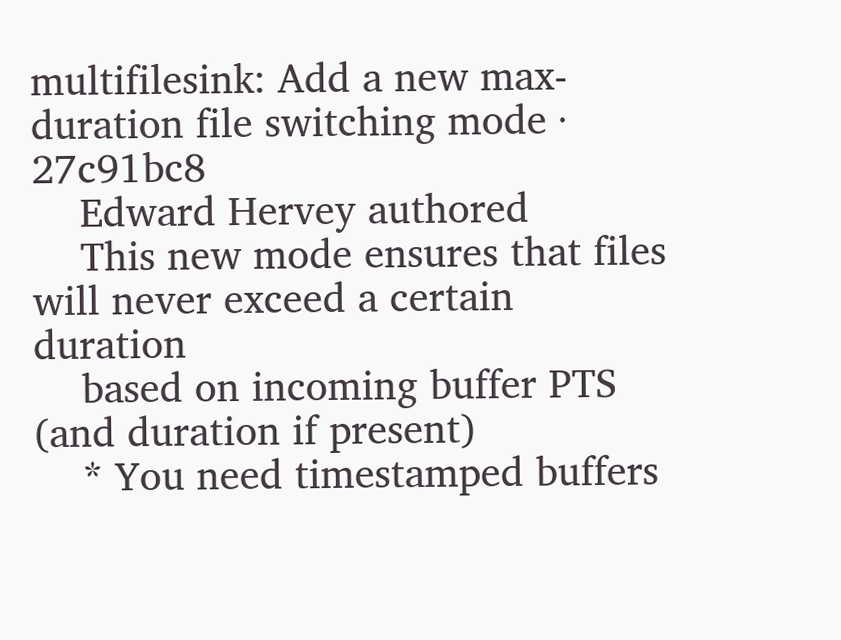multifilesink: Add a new max-duration file switching mode · 27c91bc8
    Edward Hervey authored
    This new mode ensures that files will never exceed a certain duration
    based on incoming buffer PTS (and duration if present)
    * You need timestamped buffers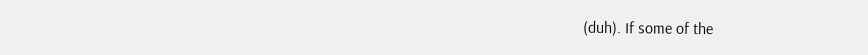(duh). If some of the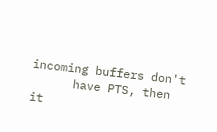incoming buffers don't
      have PTS, then it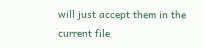will just accept them in the current file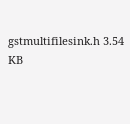gstmultifilesink.h 3.54 KB